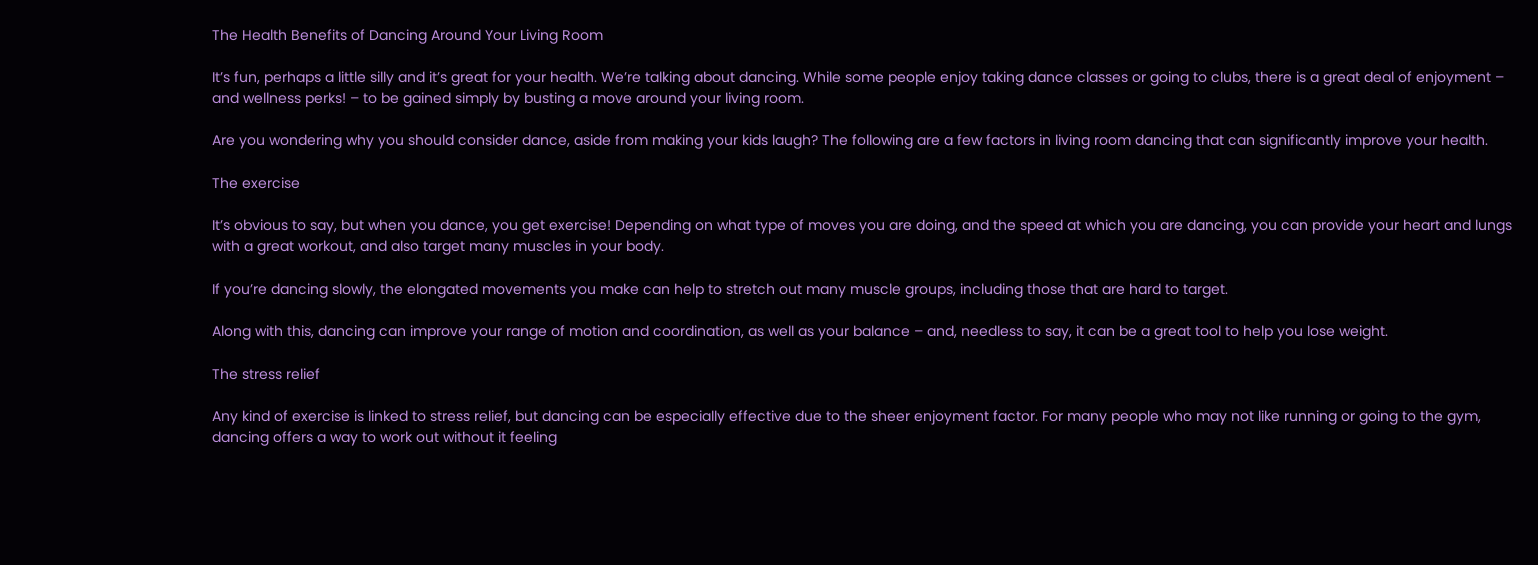The Health Benefits of Dancing Around Your Living Room

It’s fun, perhaps a little silly and it’s great for your health. We’re talking about dancing. While some people enjoy taking dance classes or going to clubs, there is a great deal of enjoyment – and wellness perks! – to be gained simply by busting a move around your living room.

Are you wondering why you should consider dance, aside from making your kids laugh? The following are a few factors in living room dancing that can significantly improve your health.

The exercise

It’s obvious to say, but when you dance, you get exercise! Depending on what type of moves you are doing, and the speed at which you are dancing, you can provide your heart and lungs with a great workout, and also target many muscles in your body.

If you’re dancing slowly, the elongated movements you make can help to stretch out many muscle groups, including those that are hard to target.

Along with this, dancing can improve your range of motion and coordination, as well as your balance – and, needless to say, it can be a great tool to help you lose weight.

The stress relief

Any kind of exercise is linked to stress relief, but dancing can be especially effective due to the sheer enjoyment factor. For many people who may not like running or going to the gym, dancing offers a way to work out without it feeling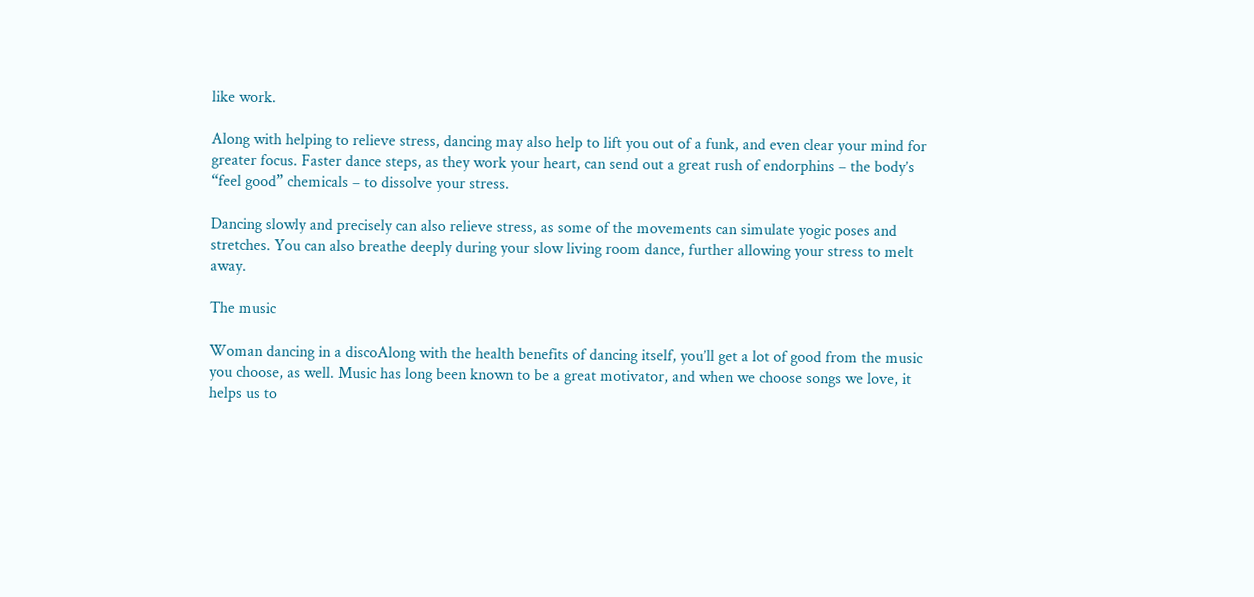like work.

Along with helping to relieve stress, dancing may also help to lift you out of a funk, and even clear your mind for greater focus. Faster dance steps, as they work your heart, can send out a great rush of endorphins – the body’s “feel good” chemicals – to dissolve your stress.

Dancing slowly and precisely can also relieve stress, as some of the movements can simulate yogic poses and stretches. You can also breathe deeply during your slow living room dance, further allowing your stress to melt away.

The music

Woman dancing in a discoAlong with the health benefits of dancing itself, you’ll get a lot of good from the music you choose, as well. Music has long been known to be a great motivator, and when we choose songs we love, it helps us to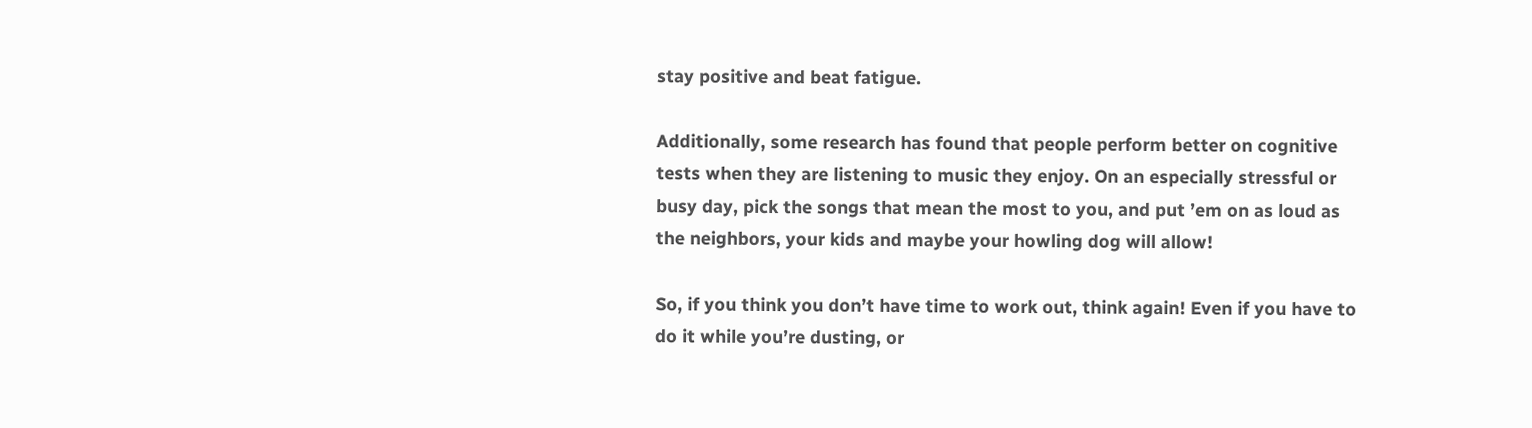stay positive and beat fatigue.

Additionally, some research has found that people perform better on cognitive tests when they are listening to music they enjoy. On an especially stressful or busy day, pick the songs that mean the most to you, and put ’em on as loud as the neighbors, your kids and maybe your howling dog will allow!

So, if you think you don’t have time to work out, think again! Even if you have to do it while you’re dusting, or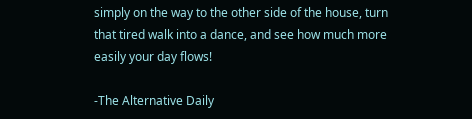simply on the way to the other side of the house, turn that tired walk into a dance, and see how much more easily your day flows!

-The Alternative Daily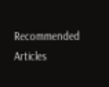Recommended Articles